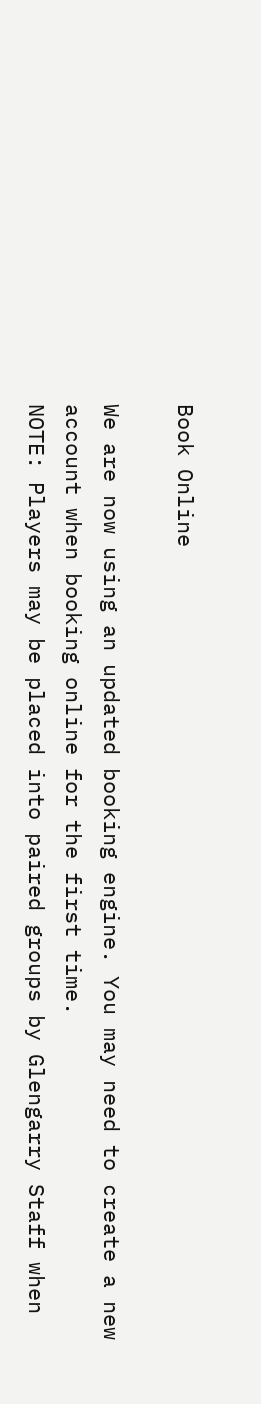Book Online

We are now using an updated booking engine. You may need to create a new account when booking online for the first time.
NOTE: Players may be placed into paired groups by Glengarry Staff when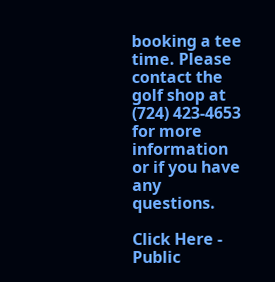booking a tee time. Please contact the golf shop at (724) 423-4653 for more information or if you have any questions.

Click Here - Public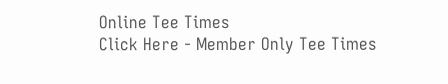Online Tee Times
Click Here - Member Only Tee Times